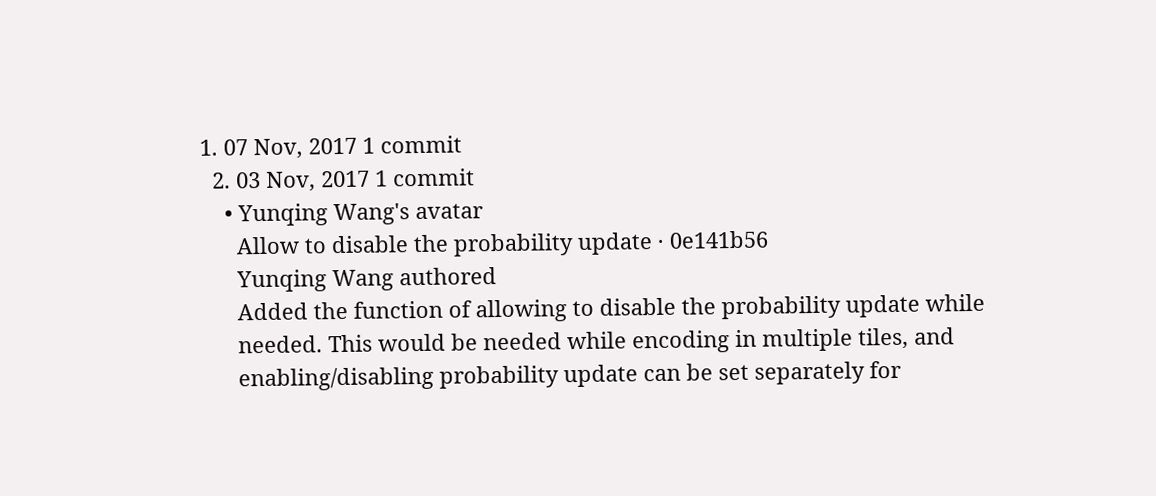1. 07 Nov, 2017 1 commit
  2. 03 Nov, 2017 1 commit
    • Yunqing Wang's avatar
      Allow to disable the probability update · 0e141b56
      Yunqing Wang authored
      Added the function of allowing to disable the probability update while
      needed. This would be needed while encoding in multiple tiles, and
      enabling/disabling probability update can be set separately for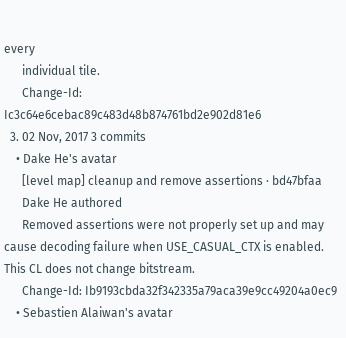every
      individual tile.
      Change-Id: Ic3c64e6cebac89c483d48b874761bd2e902d81e6
  3. 02 Nov, 2017 3 commits
    • Dake He's avatar
      [level map] cleanup and remove assertions · bd47bfaa
      Dake He authored
      Removed assertions were not properly set up and may cause decoding failure when USE_CASUAL_CTX is enabled. This CL does not change bitstream.
      Change-Id: Ib9193cbda32f342335a79aca39e9cc49204a0ec9
    • Sebastien Alaiwan's avatar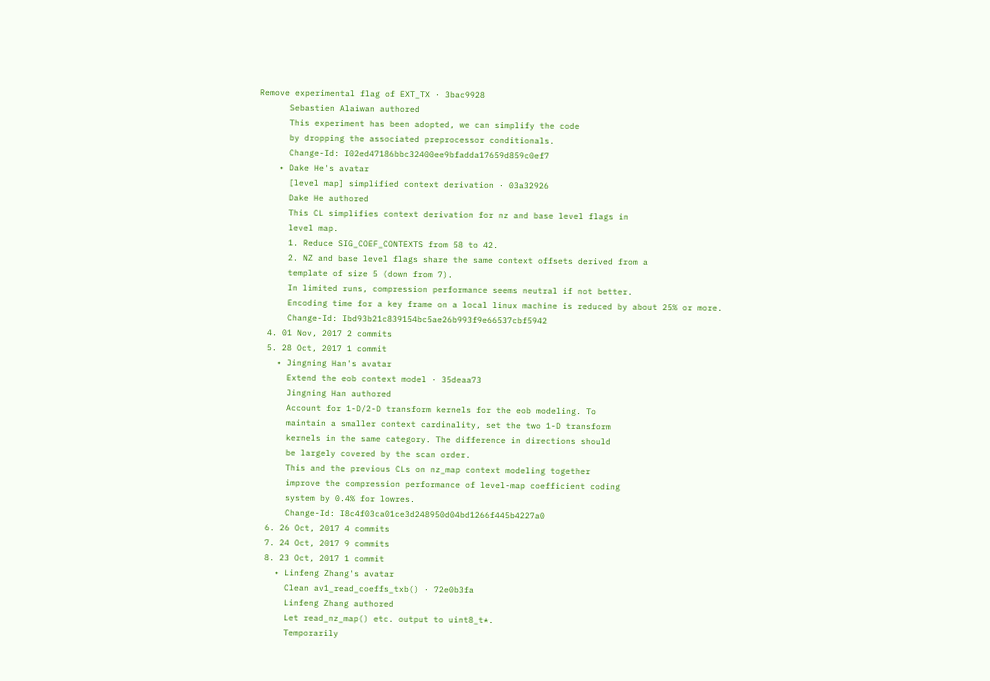Remove experimental flag of EXT_TX · 3bac9928
      Sebastien Alaiwan authored
      This experiment has been adopted, we can simplify the code
      by dropping the associated preprocessor conditionals.
      Change-Id: I02ed47186bbc32400ee9bfadda17659d859c0ef7
    • Dake He's avatar
      [level map] simplified context derivation · 03a32926
      Dake He authored
      This CL simplifies context derivation for nz and base level flags in
      level map.
      1. Reduce SIG_COEF_CONTEXTS from 58 to 42.
      2. NZ and base level flags share the same context offsets derived from a
      template of size 5 (down from 7).
      In limited runs, compression performance seems neutral if not better.
      Encoding time for a key frame on a local linux machine is reduced by about 25% or more.
      Change-Id: Ibd93b21c839154bc5ae26b993f9e66537cbf5942
  4. 01 Nov, 2017 2 commits
  5. 28 Oct, 2017 1 commit
    • Jingning Han's avatar
      Extend the eob context model · 35deaa73
      Jingning Han authored
      Account for 1-D/2-D transform kernels for the eob modeling. To
      maintain a smaller context cardinality, set the two 1-D transform
      kernels in the same category. The difference in directions should
      be largely covered by the scan order.
      This and the previous CLs on nz_map context modeling together
      improve the compression performance of level-map coefficient coding
      system by 0.4% for lowres.
      Change-Id: I8c4f03ca01ce3d248950d04bd1266f445b4227a0
  6. 26 Oct, 2017 4 commits
  7. 24 Oct, 2017 9 commits
  8. 23 Oct, 2017 1 commit
    • Linfeng Zhang's avatar
      Clean av1_read_coeffs_txb() · 72e0b3fa
      Linfeng Zhang authored
      Let read_nz_map() etc. output to uint8_t*.
      Temporarily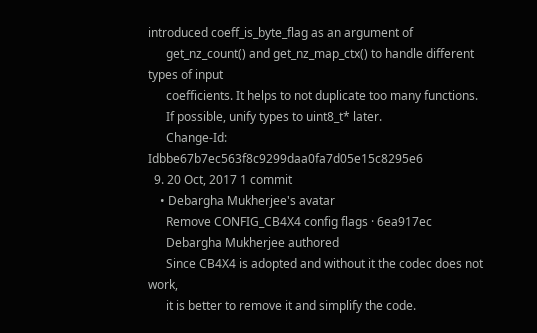introduced coeff_is_byte_flag as an argument of
      get_nz_count() and get_nz_map_ctx() to handle different types of input
      coefficients. It helps to not duplicate too many functions.
      If possible, unify types to uint8_t* later.
      Change-Id: Idbbe67b7ec563f8c9299daa0fa7d05e15c8295e6
  9. 20 Oct, 2017 1 commit
    • Debargha Mukherjee's avatar
      Remove CONFIG_CB4X4 config flags · 6ea917ec
      Debargha Mukherjee authored
      Since CB4X4 is adopted and without it the codec does not work,
      it is better to remove it and simplify the code.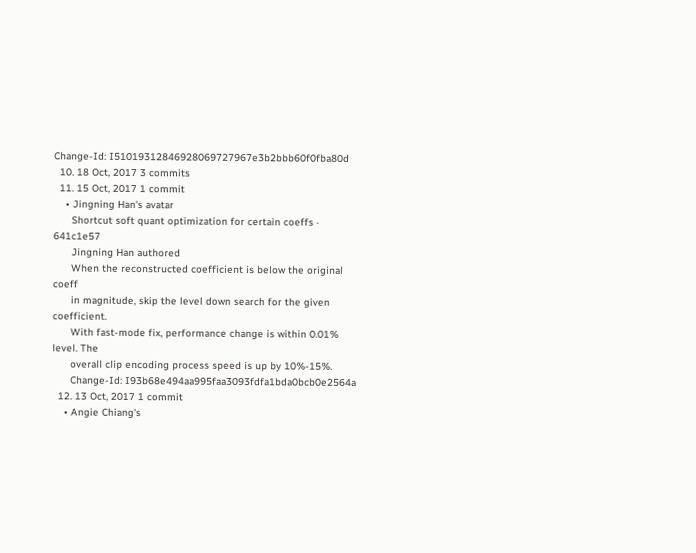Change-Id: I51019312846928069727967e3b2bbb60f0fba80d
  10. 18 Oct, 2017 3 commits
  11. 15 Oct, 2017 1 commit
    • Jingning Han's avatar
      Shortcut soft quant optimization for certain coeffs · 641c1e57
      Jingning Han authored
      When the reconstructed coefficient is below the original coeff
      in magnitude, skip the level down search for the given coefficient.
      With fast-mode fix, performance change is within 0.01% level. The
      overall clip encoding process speed is up by 10%-15%.
      Change-Id: I93b68e494aa995faa3093fdfa1bda0bcb0e2564a
  12. 13 Oct, 2017 1 commit
    • Angie Chiang's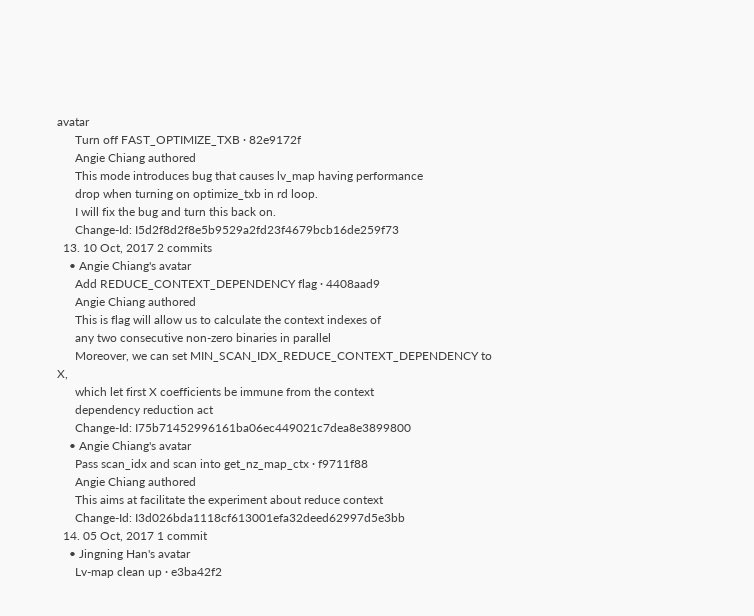avatar
      Turn off FAST_OPTIMIZE_TXB · 82e9172f
      Angie Chiang authored
      This mode introduces bug that causes lv_map having performance
      drop when turning on optimize_txb in rd loop.
      I will fix the bug and turn this back on.
      Change-Id: I5d2f8d2f8e5b9529a2fd23f4679bcb16de259f73
  13. 10 Oct, 2017 2 commits
    • Angie Chiang's avatar
      Add REDUCE_CONTEXT_DEPENDENCY flag · 4408aad9
      Angie Chiang authored
      This is flag will allow us to calculate the context indexes of
      any two consecutive non-zero binaries in parallel
      Moreover, we can set MIN_SCAN_IDX_REDUCE_CONTEXT_DEPENDENCY to X,
      which let first X coefficients be immune from the context
      dependency reduction act
      Change-Id: I75b71452996161ba06ec449021c7dea8e3899800
    • Angie Chiang's avatar
      Pass scan_idx and scan into get_nz_map_ctx · f9711f88
      Angie Chiang authored
      This aims at facilitate the experiment about reduce context
      Change-Id: I3d026bda1118cf613001efa32deed62997d5e3bb
  14. 05 Oct, 2017 1 commit
    • Jingning Han's avatar
      Lv-map clean up · e3ba42f2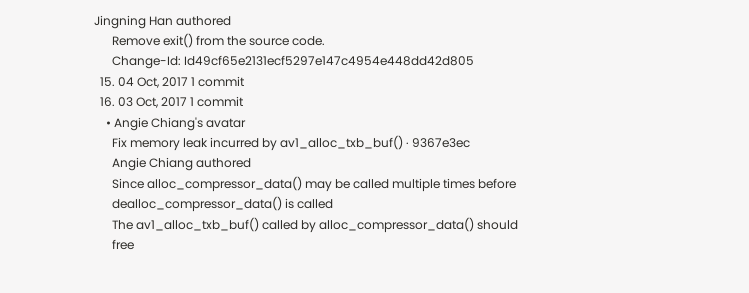Jingning Han authored
      Remove exit() from the source code.
      Change-Id: Id49cf65e2131ecf5297e147c4954e448dd42d805
  15. 04 Oct, 2017 1 commit
  16. 03 Oct, 2017 1 commit
    • Angie Chiang's avatar
      Fix memory leak incurred by av1_alloc_txb_buf() · 9367e3ec
      Angie Chiang authored
      Since alloc_compressor_data() may be called multiple times before
      dealloc_compressor_data() is called
      The av1_alloc_txb_buf() called by alloc_compressor_data() should
      free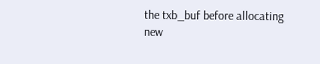the txb_buf before allocating new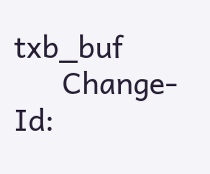txb_buf
      Change-Id: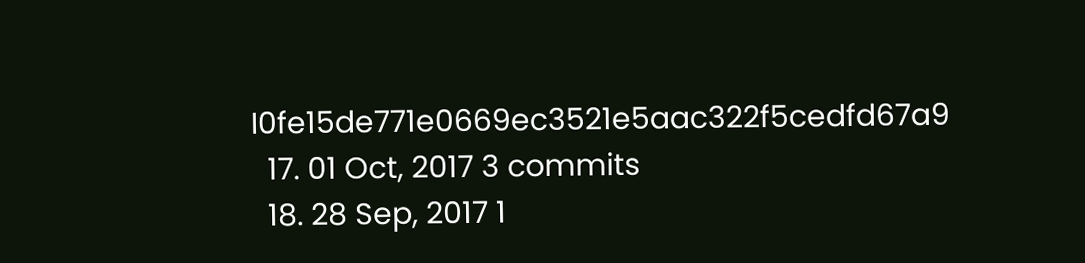I0fe15de771e0669ec3521e5aac322f5cedfd67a9
  17. 01 Oct, 2017 3 commits
  18. 28 Sep, 2017 1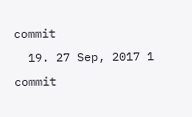commit
  19. 27 Sep, 2017 1 commit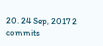20. 24 Sep, 2017 2 commits